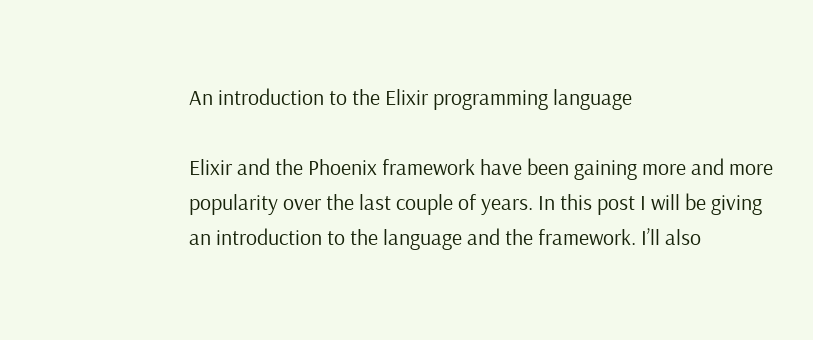An introduction to the Elixir programming language

Elixir and the Phoenix framework have been gaining more and more popularity over the last couple of years. In this post I will be giving an introduction to the language and the framework. I’ll also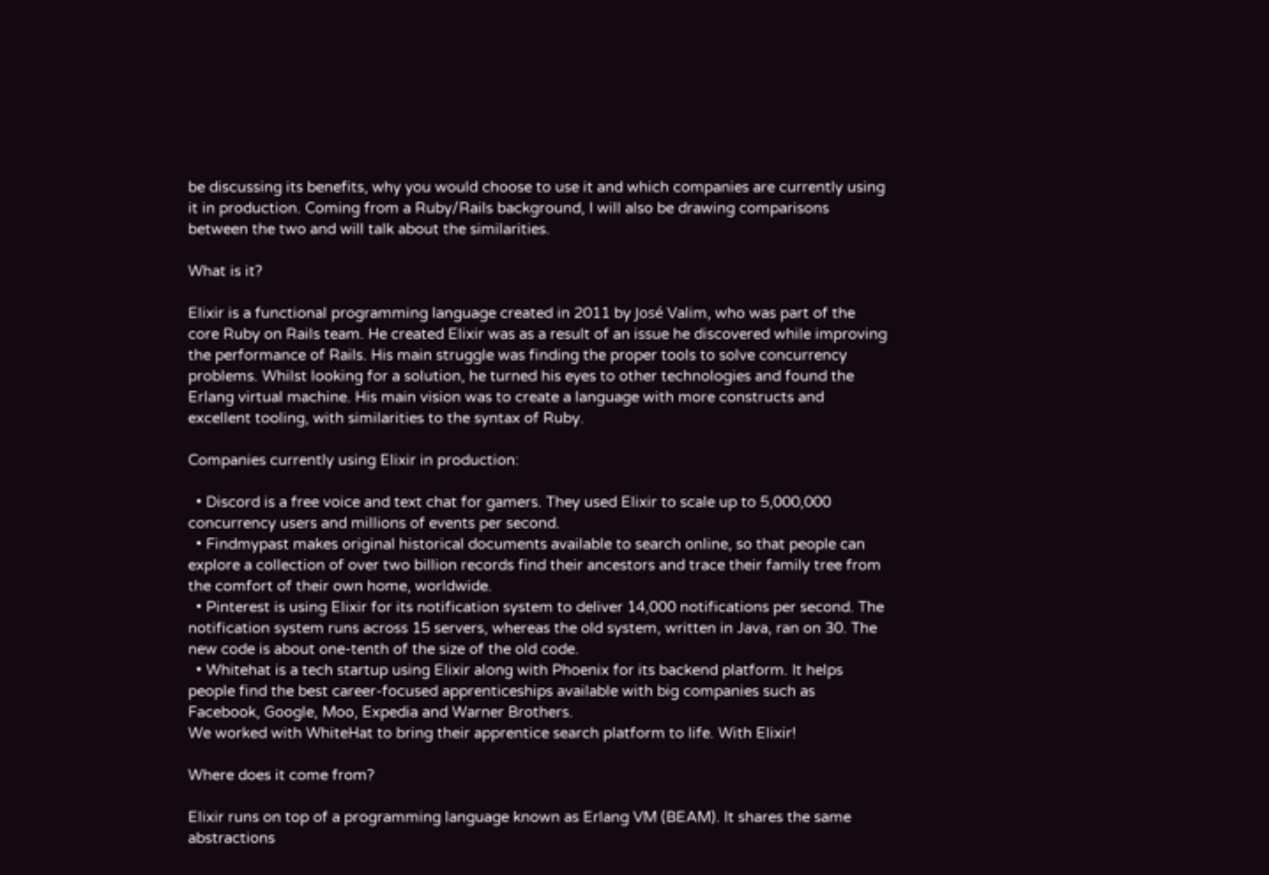be discussing its benefits, why you would choose to use it and which companies are currently using it in production. Coming from a Ruby/Rails background, I will also be drawing comparisons between the two and will talk about the similarities.

What is it?

Elixir is a functional programming language created in 2011 by José Valim, who was part of the core Ruby on Rails team. He created Elixir was as a result of an issue he discovered while improving the performance of Rails. His main struggle was finding the proper tools to solve concurrency problems. Whilst looking for a solution, he turned his eyes to other technologies and found the Erlang virtual machine. His main vision was to create a language with more constructs and excellent tooling, with similarities to the syntax of Ruby.

Companies currently using Elixir in production:

  • Discord is a free voice and text chat for gamers. They used Elixir to scale up to 5,000,000 concurrency users and millions of events per second.
  • Findmypast makes original historical documents available to search online, so that people can explore a collection of over two billion records find their ancestors and trace their family tree from the comfort of their own home, worldwide.
  • Pinterest is using Elixir for its notification system to deliver 14,000 notifications per second. The notification system runs across 15 servers, whereas the old system, written in Java, ran on 30. The new code is about one-tenth of the size of the old code.
  • Whitehat is a tech startup using Elixir along with Phoenix for its backend platform. It helps people find the best career-focused apprenticeships available with big companies such as Facebook, Google, Moo, Expedia and Warner Brothers.
We worked with WhiteHat to bring their apprentice search platform to life. With Elixir!

Where does it come from?

Elixir runs on top of a programming language known as Erlang VM (BEAM). It shares the same abstractions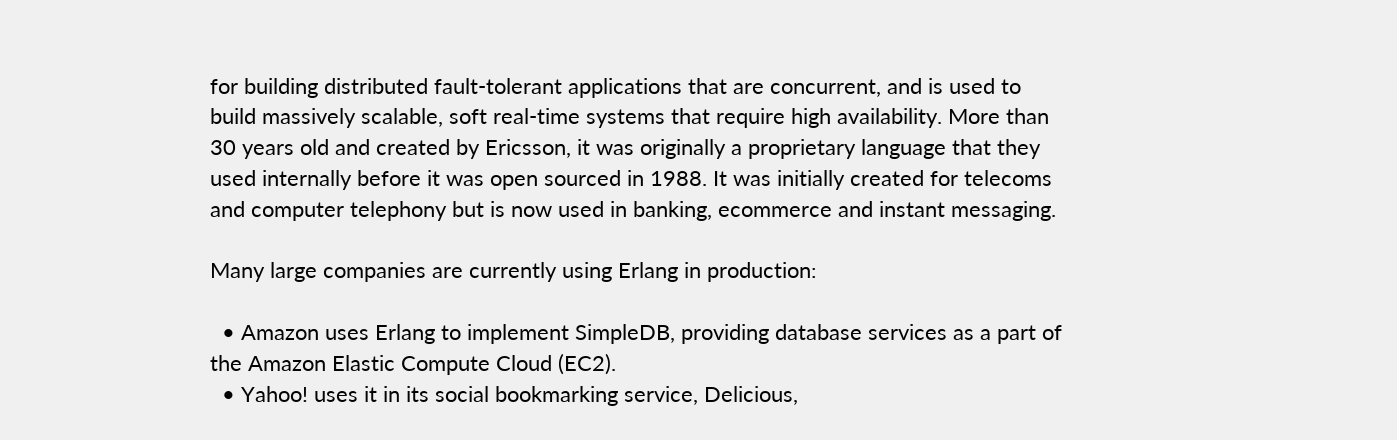for building distributed fault-tolerant applications that are concurrent, and is used to build massively scalable, soft real-time systems that require high availability. More than 30 years old and created by Ericsson, it was originally a proprietary language that they used internally before it was open sourced in 1988. It was initially created for telecoms and computer telephony but is now used in banking, ecommerce and instant messaging.

Many large companies are currently using Erlang in production:

  • Amazon uses Erlang to implement SimpleDB, providing database services as a part of the Amazon Elastic Compute Cloud (EC2).
  • Yahoo! uses it in its social bookmarking service, Delicious,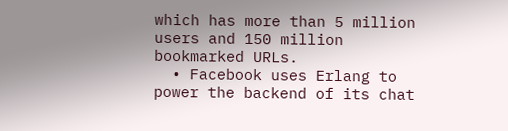which has more than 5 million users and 150 million bookmarked URLs.
  • Facebook uses Erlang to power the backend of its chat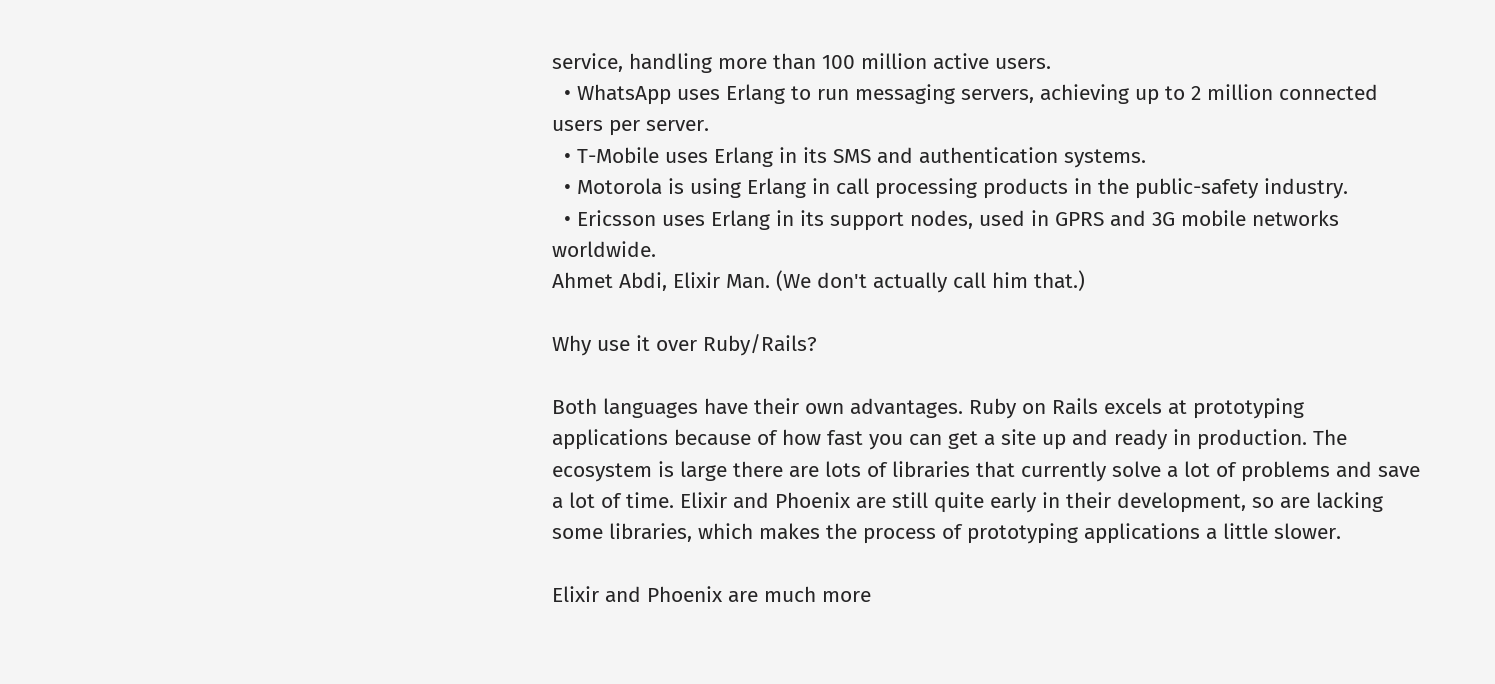service, handling more than 100 million active users.
  • WhatsApp uses Erlang to run messaging servers, achieving up to 2 million connected users per server.
  • T-Mobile uses Erlang in its SMS and authentication systems.
  • Motorola is using Erlang in call processing products in the public-safety industry.
  • Ericsson uses Erlang in its support nodes, used in GPRS and 3G mobile networks worldwide.
Ahmet Abdi, Elixir Man. (We don't actually call him that.)

Why use it over Ruby/Rails?

Both languages have their own advantages. Ruby on Rails excels at prototyping applications because of how fast you can get a site up and ready in production. The ecosystem is large there are lots of libraries that currently solve a lot of problems and save a lot of time. Elixir and Phoenix are still quite early in their development, so are lacking some libraries, which makes the process of prototyping applications a little slower.

Elixir and Phoenix are much more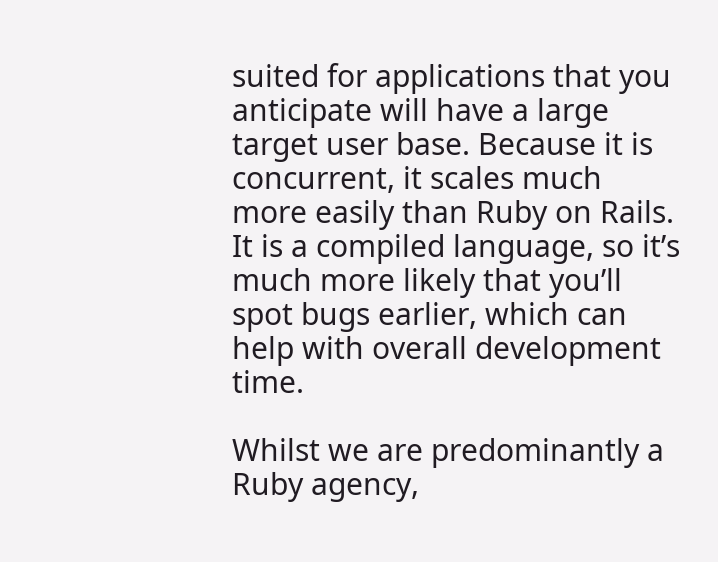suited for applications that you anticipate will have a large target user base. Because it is concurrent, it scales much more easily than Ruby on Rails. It is a compiled language, so it’s much more likely that you’ll spot bugs earlier, which can help with overall development time.

Whilst we are predominantly a Ruby agency,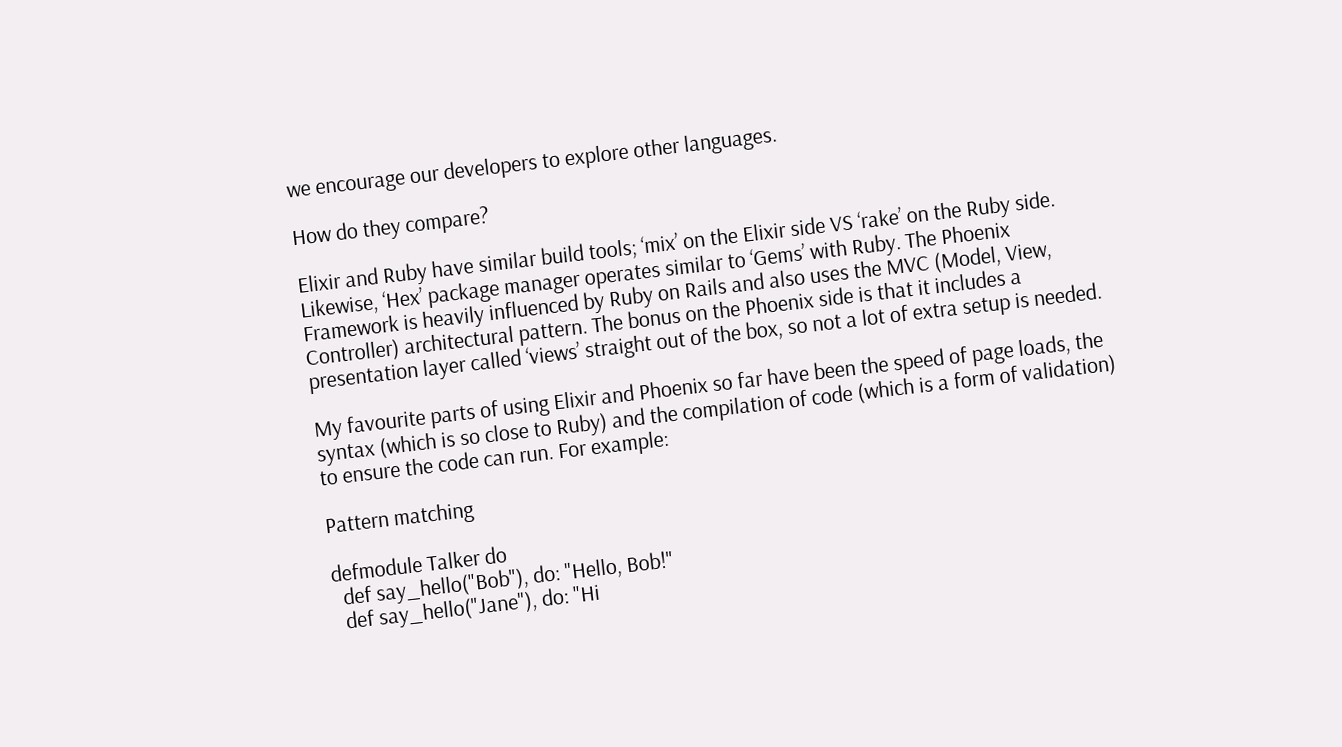we encourage our developers to explore other languages.

How do they compare?

Elixir and Ruby have similar build tools; ‘mix’ on the Elixir side VS ‘rake’ on the Ruby side. Likewise, ‘Hex’ package manager operates similar to ‘Gems’ with Ruby. The Phoenix Framework is heavily influenced by Ruby on Rails and also uses the MVC (Model, View, Controller) architectural pattern. The bonus on the Phoenix side is that it includes a presentation layer called ‘views’ straight out of the box, so not a lot of extra setup is needed.

My favourite parts of using Elixir and Phoenix so far have been the speed of page loads, the syntax (which is so close to Ruby) and the compilation of code (which is a form of validation) to ensure the code can run. For example:

Pattern matching

defmodule Talker do
  def say_hello("Bob"), do: "Hello, Bob!"
  def say_hello("Jane"), do: "Hi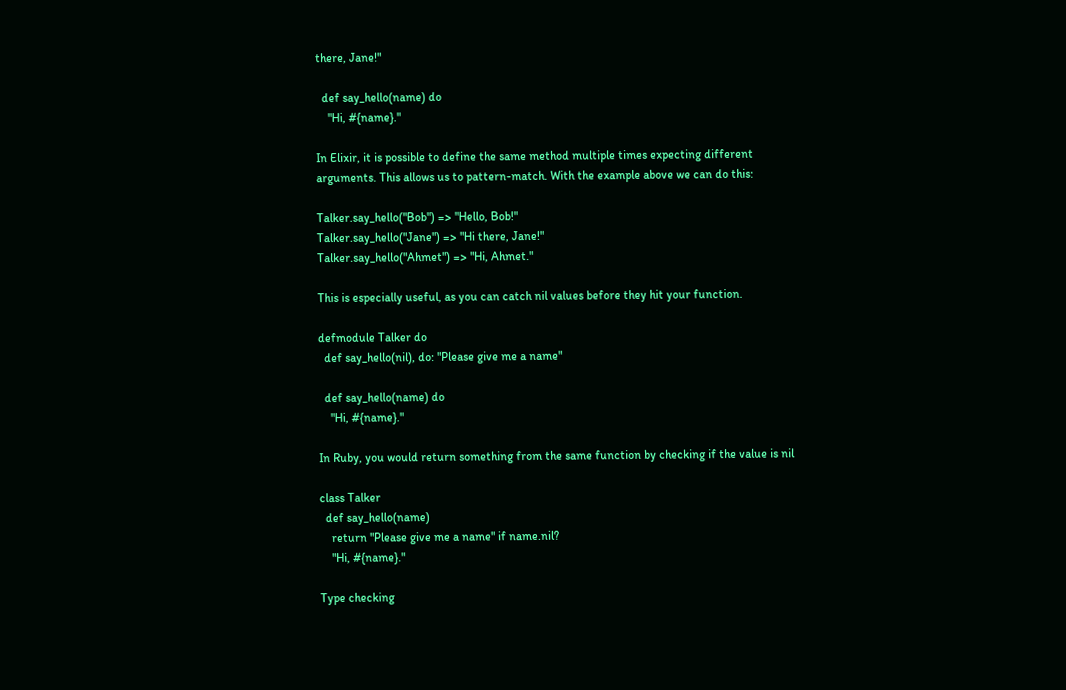there, Jane!"

  def say_hello(name) do
    "Hi, #{name}."

In Elixir, it is possible to define the same method multiple times expecting different arguments. This allows us to pattern-match. With the example above we can do this:

Talker.say_hello("Bob") => "Hello, Bob!"
Talker.say_hello("Jane") => "Hi there, Jane!"
Talker.say_hello("Ahmet") => "Hi, Ahmet."

This is especially useful, as you can catch nil values before they hit your function.

defmodule Talker do
  def say_hello(nil), do: "Please give me a name"

  def say_hello(name) do
    "Hi, #{name}."

In Ruby, you would return something from the same function by checking if the value is nil

class Talker
  def say_hello(name)
    return "Please give me a name" if name.nil?
    "Hi, #{name}."

Type checking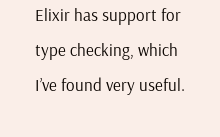Elixir has support for type checking, which I’ve found very useful.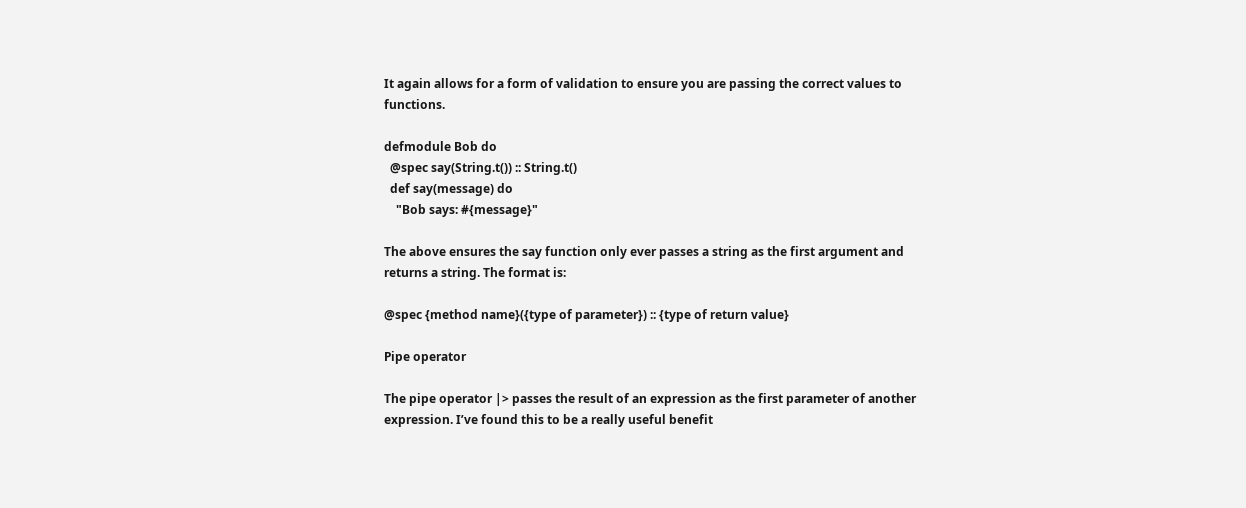It again allows for a form of validation to ensure you are passing the correct values to functions.

defmodule Bob do
  @spec say(String.t()) :: String.t()
  def say(message) do
    "Bob says: #{message}"

The above ensures the say function only ever passes a string as the first argument and returns a string. The format is:

@spec {method name}({type of parameter}) :: {type of return value}

Pipe operator

The pipe operator |> passes the result of an expression as the first parameter of another expression. I’ve found this to be a really useful benefit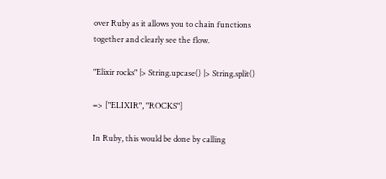over Ruby as it allows you to chain functions together and clearly see the flow.

"Elixir rocks" |> String.upcase() |> String.split()

=> ["ELIXIR", "ROCKS"]

In Ruby, this would be done by calling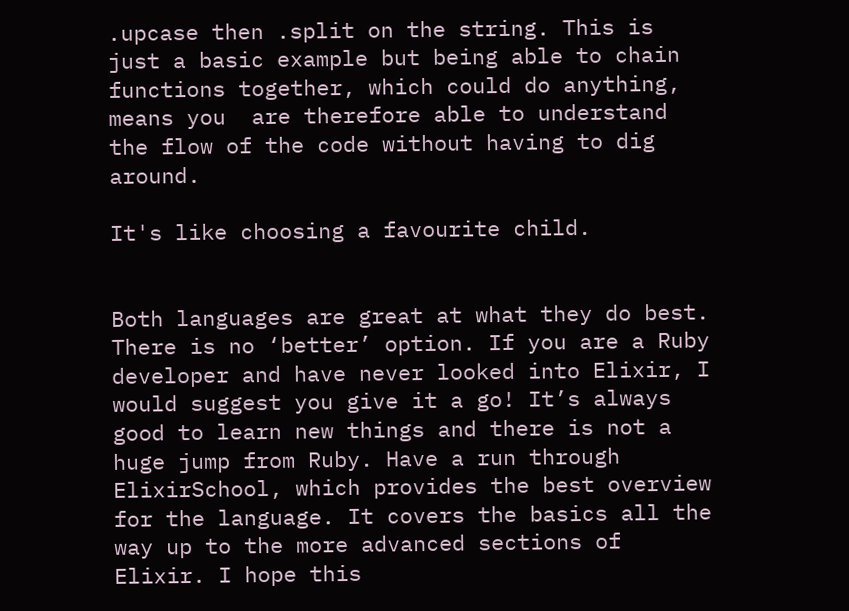.upcase then .split on the string. This is just a basic example but being able to chain functions together, which could do anything, means you  are therefore able to understand the flow of the code without having to dig around.

It's like choosing a favourite child.


Both languages are great at what they do best. There is no ‘better’ option. If you are a Ruby developer and have never looked into Elixir, I would suggest you give it a go! It’s always good to learn new things and there is not a huge jump from Ruby. Have a run through ElixirSchool, which provides the best overview for the language. It covers the basics all the way up to the more advanced sections of Elixir. I hope this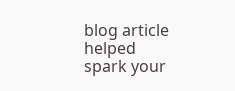blog article helped spark your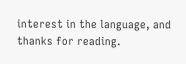interest in the language, and thanks for reading.